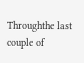Throughthe last couple of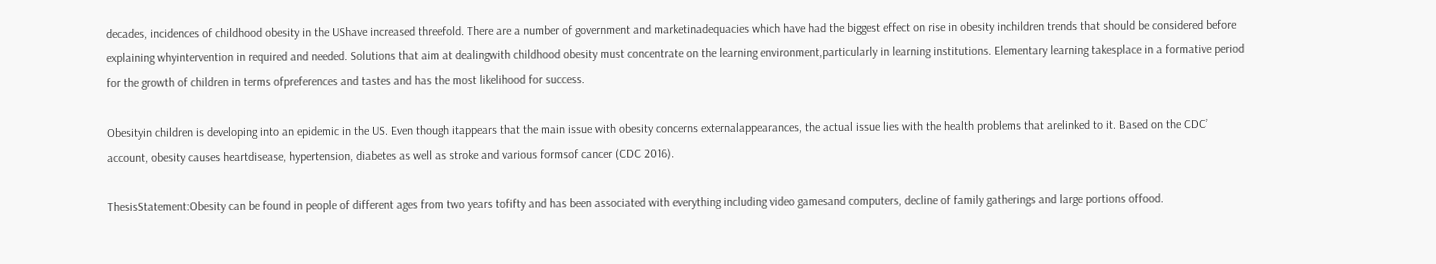decades, incidences of childhood obesity in the UShave increased threefold. There are a number of government and marketinadequacies which have had the biggest effect on rise in obesity inchildren trends that should be considered before explaining whyintervention in required and needed. Solutions that aim at dealingwith childhood obesity must concentrate on the learning environment,particularly in learning institutions. Elementary learning takesplace in a formative period for the growth of children in terms ofpreferences and tastes and has the most likelihood for success.

Obesityin children is developing into an epidemic in the US. Even though itappears that the main issue with obesity concerns externalappearances, the actual issue lies with the health problems that arelinked to it. Based on the CDC’ account, obesity causes heartdisease, hypertension, diabetes as well as stroke and various formsof cancer (CDC 2016).

ThesisStatement:Obesity can be found in people of different ages from two years tofifty and has been associated with everything including video gamesand computers, decline of family gatherings and large portions offood.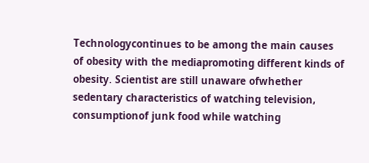Technologycontinues to be among the main causes of obesity with the mediapromoting different kinds of obesity. Scientist are still unaware ofwhether sedentary characteristics of watching television, consumptionof junk food while watching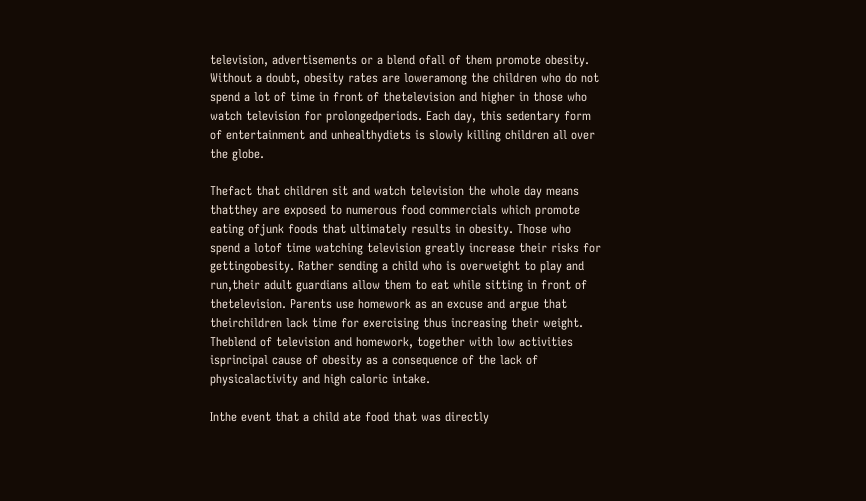television, advertisements or a blend ofall of them promote obesity. Without a doubt, obesity rates are loweramong the children who do not spend a lot of time in front of thetelevision and higher in those who watch television for prolongedperiods. Each day, this sedentary form of entertainment and unhealthydiets is slowly killing children all over the globe.

Thefact that children sit and watch television the whole day means thatthey are exposed to numerous food commercials which promote eating ofjunk foods that ultimately results in obesity. Those who spend a lotof time watching television greatly increase their risks for gettingobesity. Rather sending a child who is overweight to play and run,their adult guardians allow them to eat while sitting in front of thetelevision. Parents use homework as an excuse and argue that theirchildren lack time for exercising thus increasing their weight. Theblend of television and homework, together with low activities isprincipal cause of obesity as a consequence of the lack of physicalactivity and high caloric intake.

Inthe event that a child ate food that was directly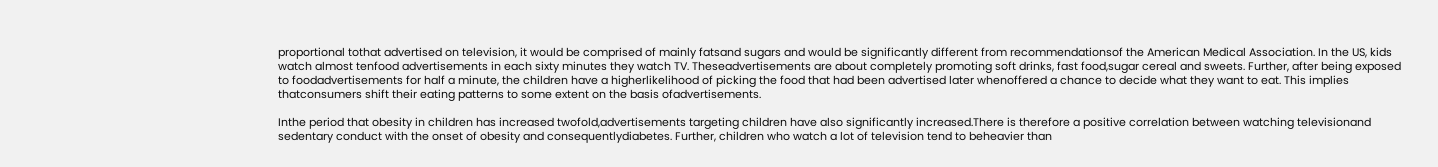proportional tothat advertised on television, it would be comprised of mainly fatsand sugars and would be significantly different from recommendationsof the American Medical Association. In the US, kids watch almost tenfood advertisements in each sixty minutes they watch TV. Theseadvertisements are about completely promoting soft drinks, fast food,sugar cereal and sweets. Further, after being exposed to foodadvertisements for half a minute, the children have a higherlikelihood of picking the food that had been advertised later whenoffered a chance to decide what they want to eat. This implies thatconsumers shift their eating patterns to some extent on the basis ofadvertisements.

Inthe period that obesity in children has increased twofold,advertisements targeting children have also significantly increased.There is therefore a positive correlation between watching televisionand sedentary conduct with the onset of obesity and consequentlydiabetes. Further, children who watch a lot of television tend to beheavier than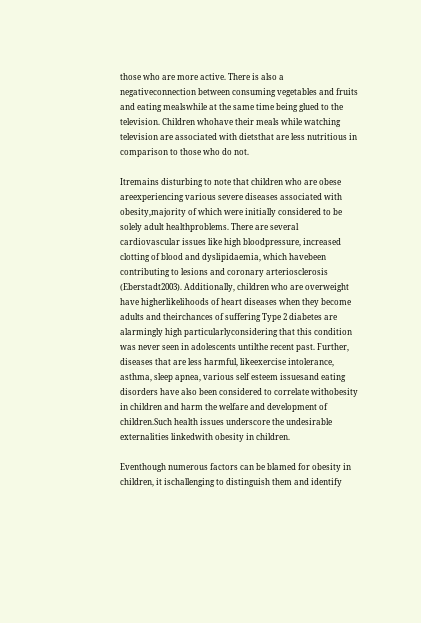those who are more active. There is also a negativeconnection between consuming vegetables and fruits and eating mealswhile at the same time being glued to the television. Children whohave their meals while watching television are associated with dietsthat are less nutritious in comparison to those who do not.

Itremains disturbing to note that children who are obese areexperiencing various severe diseases associated with obesity,majority of which were initially considered to be solely adult healthproblems. There are several cardiovascular issues like high bloodpressure, increased clotting of blood and dyslipidaemia, which havebeen contributing to lesions and coronary arteriosclerosis (Eberstadt2003). Additionally, children who are overweight have higherlikelihoods of heart diseases when they become adults and theirchances of suffering Type 2 diabetes are alarmingly high particularlyconsidering that this condition was never seen in adolescents untilthe recent past. Further, diseases that are less harmful, likeexercise intolerance, asthma, sleep apnea, various self esteem issuesand eating disorders have also been considered to correlate withobesity in children and harm the welfare and development of children.Such health issues underscore the undesirable externalities linkedwith obesity in children.

Eventhough numerous factors can be blamed for obesity in children, it ischallenging to distinguish them and identify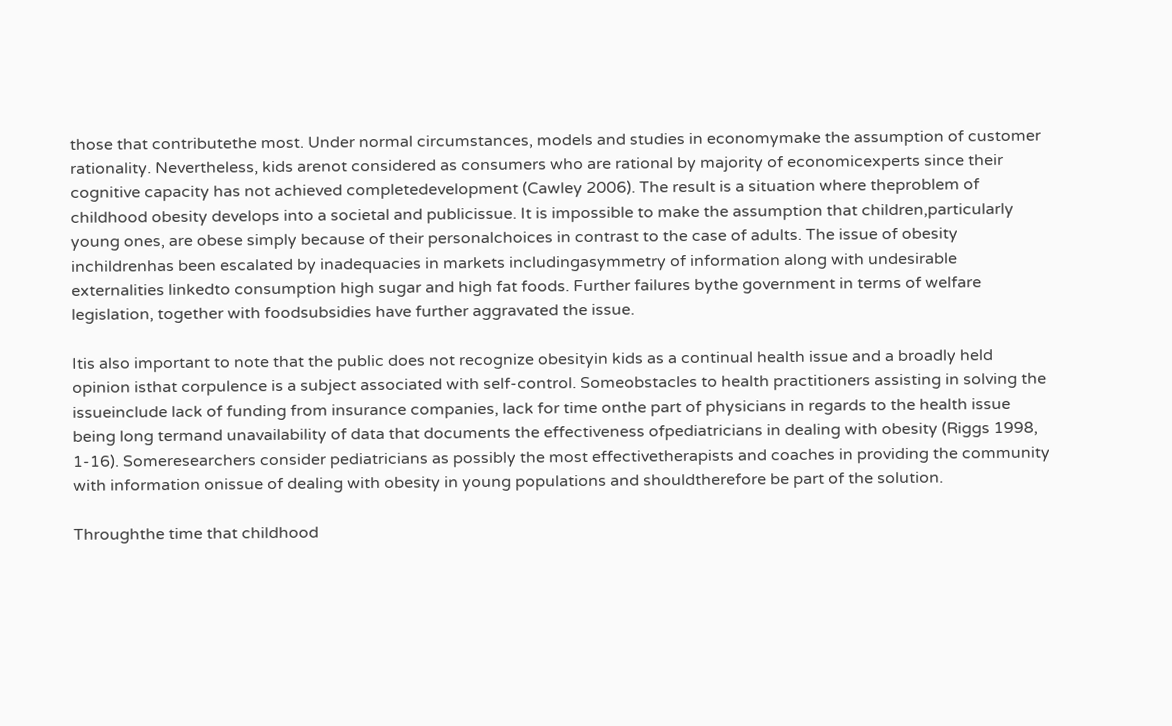those that contributethe most. Under normal circumstances, models and studies in economymake the assumption of customer rationality. Nevertheless, kids arenot considered as consumers who are rational by majority of economicexperts since their cognitive capacity has not achieved completedevelopment (Cawley 2006). The result is a situation where theproblem of childhood obesity develops into a societal and publicissue. It is impossible to make the assumption that children,particularly young ones, are obese simply because of their personalchoices in contrast to the case of adults. The issue of obesity inchildrenhas been escalated by inadequacies in markets includingasymmetry of information along with undesirable externalities linkedto consumption high sugar and high fat foods. Further failures bythe government in terms of welfare legislation, together with foodsubsidies have further aggravated the issue.

Itis also important to note that the public does not recognize obesityin kids as a continual health issue and a broadly held opinion isthat corpulence is a subject associated with self-control. Someobstacles to health practitioners assisting in solving the issueinclude lack of funding from insurance companies, lack for time onthe part of physicians in regards to the health issue being long termand unavailability of data that documents the effectiveness ofpediatricians in dealing with obesity (Riggs 1998, 1-16). Someresearchers consider pediatricians as possibly the most effectivetherapists and coaches in providing the community with information onissue of dealing with obesity in young populations and shouldtherefore be part of the solution.

Throughthe time that childhood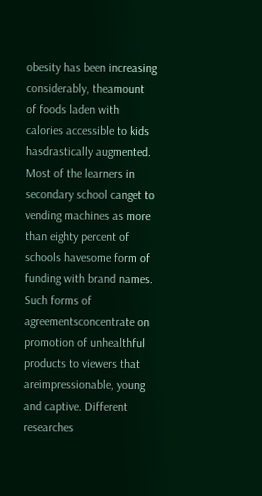obesity has been increasing considerably, theamount of foods laden with calories accessible to kids hasdrastically augmented. Most of the learners in secondary school canget to vending machines as more than eighty percent of schools havesome form of funding with brand names. Such forms of agreementsconcentrate on promotion of unhealthful products to viewers that areimpressionable, young and captive. Different researches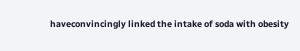haveconvincingly linked the intake of soda with obesity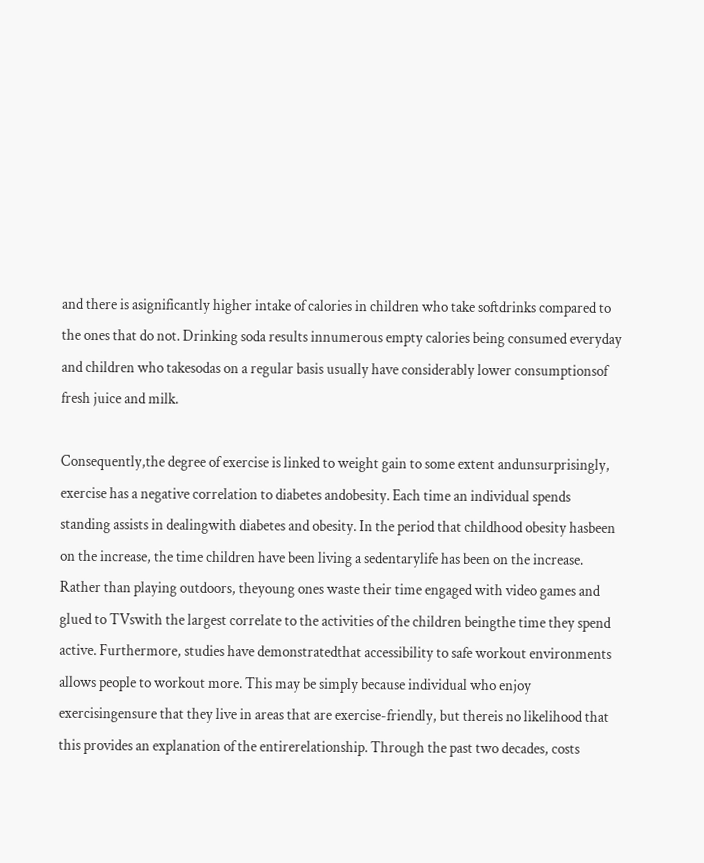and there is asignificantly higher intake of calories in children who take softdrinks compared to the ones that do not. Drinking soda results innumerous empty calories being consumed everyday and children who takesodas on a regular basis usually have considerably lower consumptionsof fresh juice and milk.

Consequently,the degree of exercise is linked to weight gain to some extent andunsurprisingly, exercise has a negative correlation to diabetes andobesity. Each time an individual spends standing assists in dealingwith diabetes and obesity. In the period that childhood obesity hasbeen on the increase, the time children have been living a sedentarylife has been on the increase. Rather than playing outdoors, theyoung ones waste their time engaged with video games and glued to TVswith the largest correlate to the activities of the children beingthe time they spend active. Furthermore, studies have demonstratedthat accessibility to safe workout environments allows people to workout more. This may be simply because individual who enjoy exercisingensure that they live in areas that are exercise-friendly, but thereis no likelihood that this provides an explanation of the entirerelationship. Through the past two decades, costs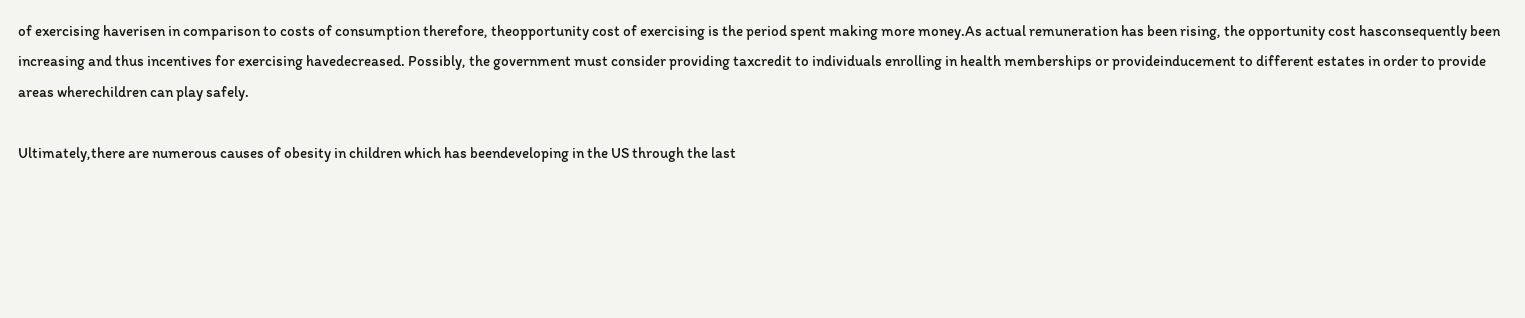of exercising haverisen in comparison to costs of consumption therefore, theopportunity cost of exercising is the period spent making more money.As actual remuneration has been rising, the opportunity cost hasconsequently been increasing and thus incentives for exercising havedecreased. Possibly, the government must consider providing taxcredit to individuals enrolling in health memberships or provideinducement to different estates in order to provide areas wherechildren can play safely.

Ultimately,there are numerous causes of obesity in children which has beendeveloping in the US through the last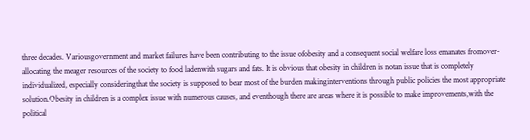three decades. Variousgovernment and market failures have been contributing to the issue ofobesity and a consequent social welfare loss emanates fromover-allocating the meager resources of the society to food ladenwith sugars and fats. It is obvious that obesity in children is notan issue that is completely individualized, especially consideringthat the society is supposed to bear most of the burden makinginterventions through public policies the most appropriate solution.Obesity in children is a complex issue with numerous causes, and eventhough there are areas where it is possible to make improvements,with the political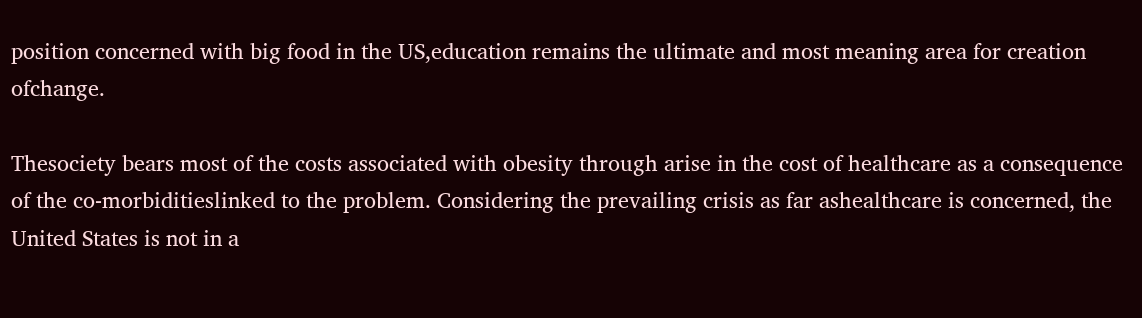position concerned with big food in the US,education remains the ultimate and most meaning area for creation ofchange.

Thesociety bears most of the costs associated with obesity through arise in the cost of healthcare as a consequence of the co-morbiditieslinked to the problem. Considering the prevailing crisis as far ashealthcare is concerned, the United States is not in a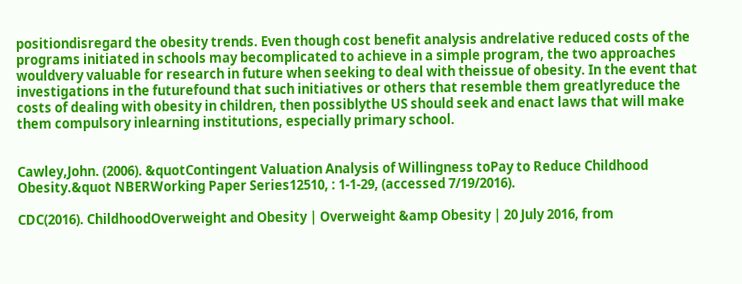positiondisregard the obesity trends. Even though cost benefit analysis andrelative reduced costs of the programs initiated in schools may becomplicated to achieve in a simple program, the two approaches wouldvery valuable for research in future when seeking to deal with theissue of obesity. In the event that investigations in the futurefound that such initiatives or others that resemble them greatlyreduce the costs of dealing with obesity in children, then possiblythe US should seek and enact laws that will make them compulsory inlearning institutions, especially primary school.


Cawley,John. (2006). &quotContingent Valuation Analysis of Willingness toPay to Reduce Childhood Obesity.&quot NBERWorking Paper Series12510, : 1-1-29, (accessed 7/19/2016).

CDC(2016). ChildhoodOverweight and Obesity | Overweight &amp Obesity | 20 July 2016, from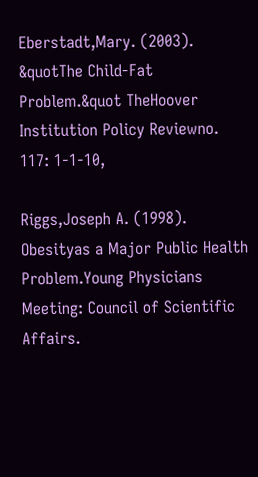Eberstadt,Mary. (2003). &quotThe Child-Fat Problem.&quot TheHoover Institution Policy Reviewno. 117: 1-1-10,

Riggs,Joseph A. (1998). Obesityas a Major Public Health Problem.Young Physicians Meeting: Council of Scientific Affairs.